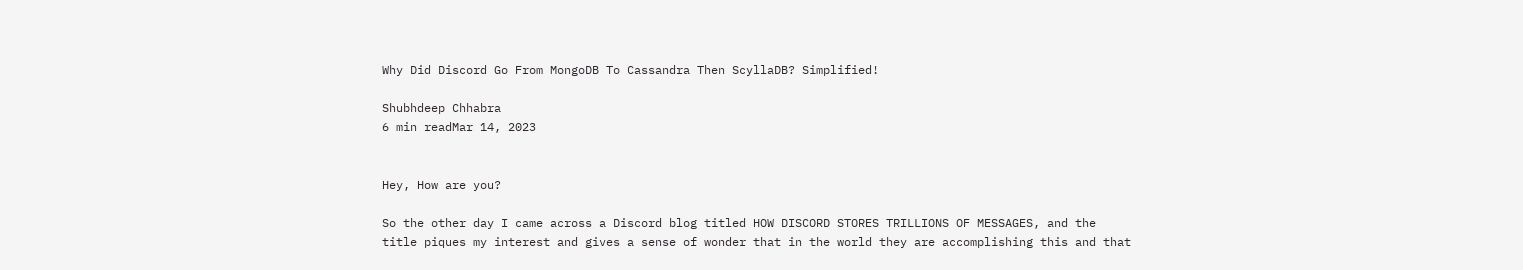Why Did Discord Go From MongoDB To Cassandra Then ScyllaDB? Simplified!

Shubhdeep Chhabra
6 min readMar 14, 2023


Hey, How are you?

So the other day I came across a Discord blog titled HOW DISCORD STORES TRILLIONS OF MESSAGES, and the title piques my interest and gives a sense of wonder that in the world they are accomplishing this and that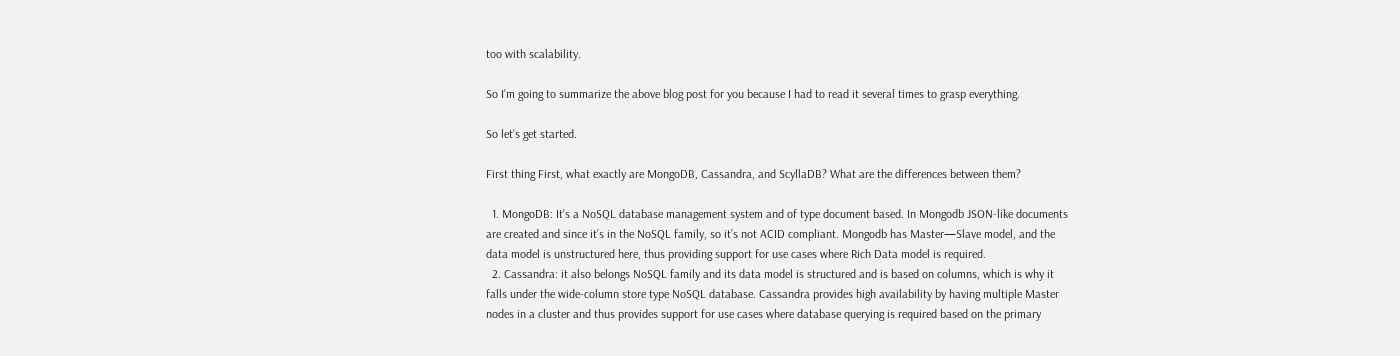too with scalability.

So I’m going to summarize the above blog post for you because I had to read it several times to grasp everything.

So let’s get started.

First thing First, what exactly are MongoDB, Cassandra, and ScyllaDB? What are the differences between them?

  1. MongoDB: It’s a NoSQL database management system and of type document based. In Mongodb JSON-like documents are created and since it’s in the NoSQL family, so it’s not ACID compliant. Mongodb has Master—Slave model, and the data model is unstructured here, thus providing support for use cases where Rich Data model is required.
  2. Cassandra: it also belongs NoSQL family and its data model is structured and is based on columns, which is why it falls under the wide-column store type NoSQL database. Cassandra provides high availability by having multiple Master nodes in a cluster and thus provides support for use cases where database querying is required based on the primary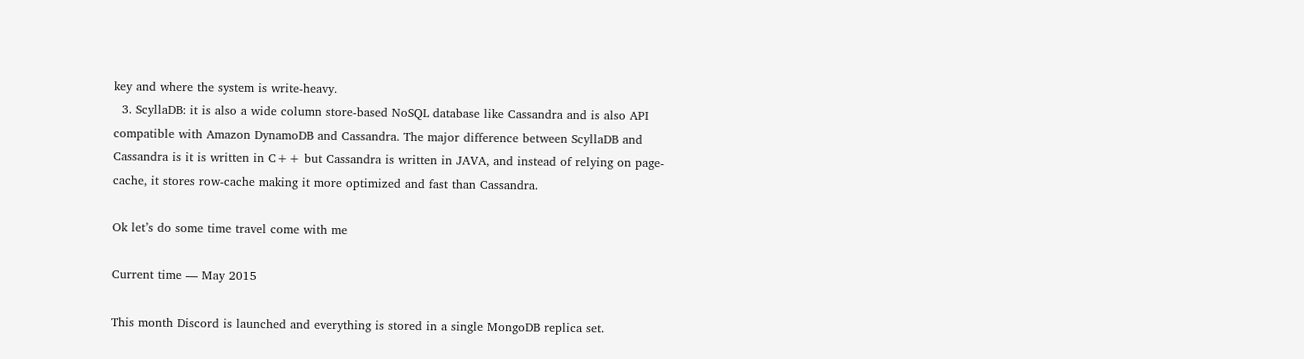key and where the system is write-heavy.
  3. ScyllaDB: it is also a wide column store-based NoSQL database like Cassandra and is also API compatible with Amazon DynamoDB and Cassandra. The major difference between ScyllaDB and Cassandra is it is written in C++ but Cassandra is written in JAVA, and instead of relying on page-cache, it stores row-cache making it more optimized and fast than Cassandra.

Ok let’s do some time travel come with me

Current time — May 2015

This month Discord is launched and everything is stored in a single MongoDB replica set.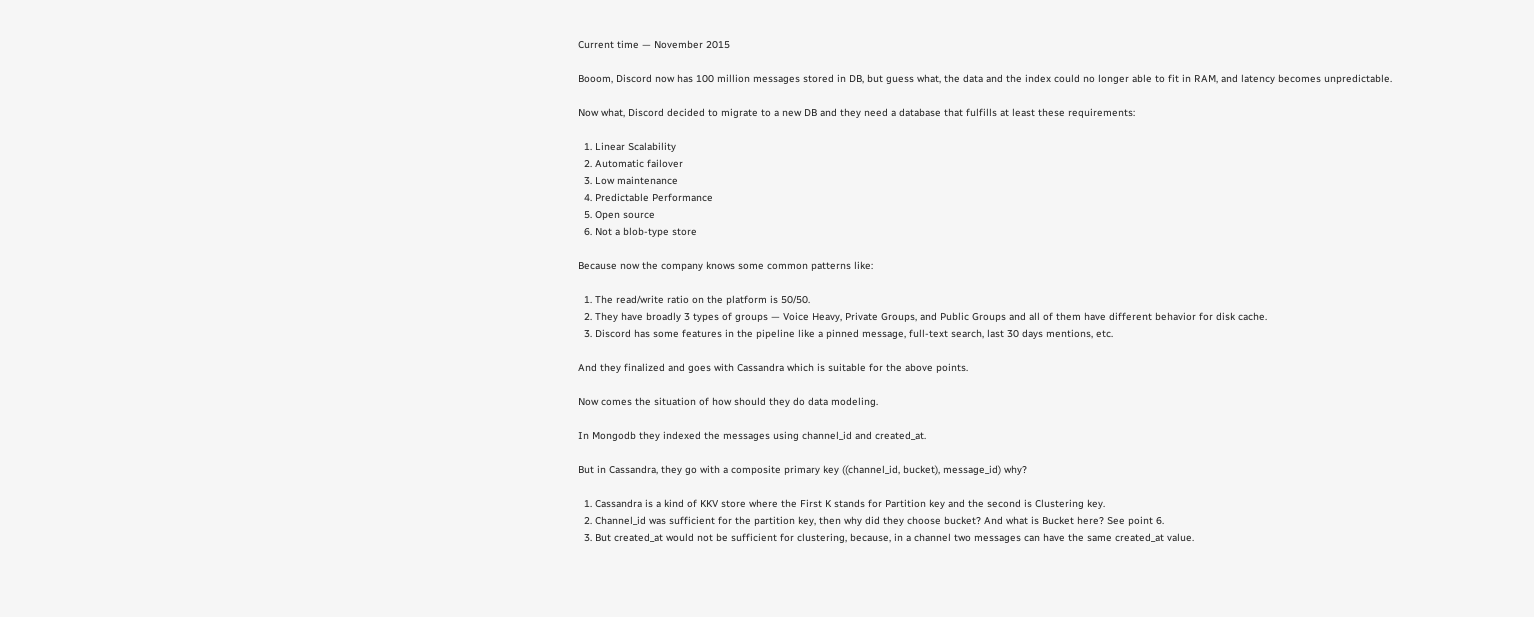Current time — November 2015

Booom, Discord now has 100 million messages stored in DB, but guess what, the data and the index could no longer able to fit in RAM, and latency becomes unpredictable.

Now what, Discord decided to migrate to a new DB and they need a database that fulfills at least these requirements:

  1. Linear Scalability
  2. Automatic failover
  3. Low maintenance
  4. Predictable Performance
  5. Open source
  6. Not a blob-type store

Because now the company knows some common patterns like:

  1. The read/write ratio on the platform is 50/50.
  2. They have broadly 3 types of groups — Voice Heavy, Private Groups, and Public Groups and all of them have different behavior for disk cache.
  3. Discord has some features in the pipeline like a pinned message, full-text search, last 30 days mentions, etc.

And they finalized and goes with Cassandra which is suitable for the above points.

Now comes the situation of how should they do data modeling.

In Mongodb they indexed the messages using channel_id and created_at.

But in Cassandra, they go with a composite primary key ((channel_id, bucket), message_id) why?

  1. Cassandra is a kind of KKV store where the First K stands for Partition key and the second is Clustering key.
  2. Channel_id was sufficient for the partition key, then why did they choose bucket? And what is Bucket here? See point 6.
  3. But created_at would not be sufficient for clustering, because, in a channel two messages can have the same created_at value.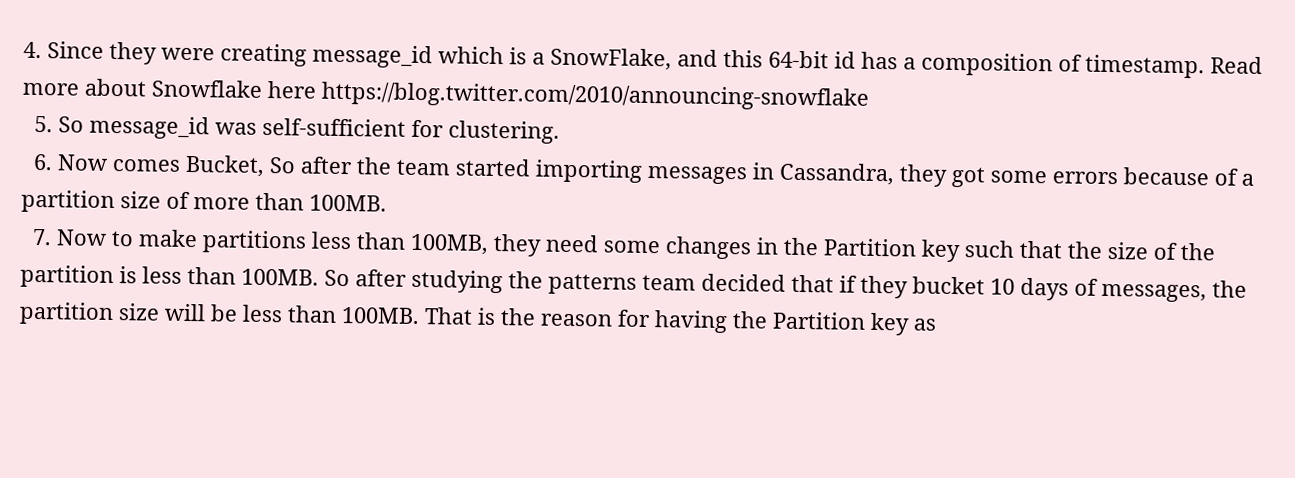4. Since they were creating message_id which is a SnowFlake, and this 64-bit id has a composition of timestamp. Read more about Snowflake here https://blog.twitter.com/2010/announcing-snowflake
  5. So message_id was self-sufficient for clustering.
  6. Now comes Bucket, So after the team started importing messages in Cassandra, they got some errors because of a partition size of more than 100MB.
  7. Now to make partitions less than 100MB, they need some changes in the Partition key such that the size of the partition is less than 100MB. So after studying the patterns team decided that if they bucket 10 days of messages, the partition size will be less than 100MB. That is the reason for having the Partition key as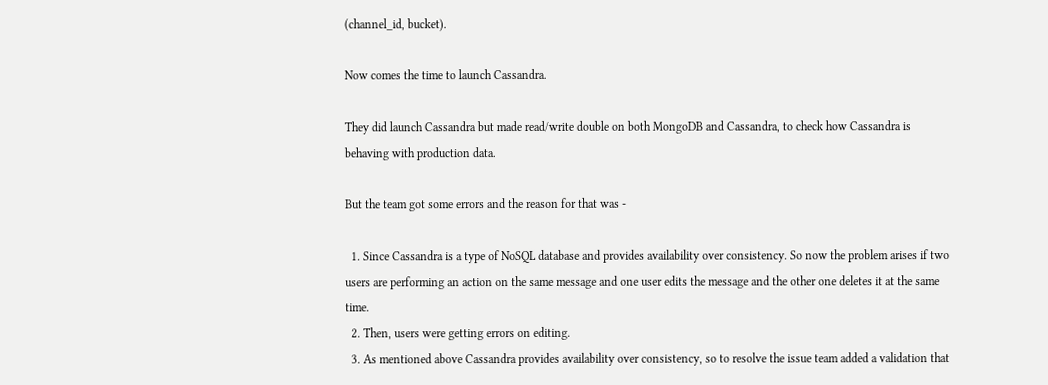(channel_id, bucket).

Now comes the time to launch Cassandra.

They did launch Cassandra but made read/write double on both MongoDB and Cassandra, to check how Cassandra is behaving with production data.

But the team got some errors and the reason for that was -

  1. Since Cassandra is a type of NoSQL database and provides availability over consistency. So now the problem arises if two users are performing an action on the same message and one user edits the message and the other one deletes it at the same time.
  2. Then, users were getting errors on editing.
  3. As mentioned above Cassandra provides availability over consistency, so to resolve the issue team added a validation that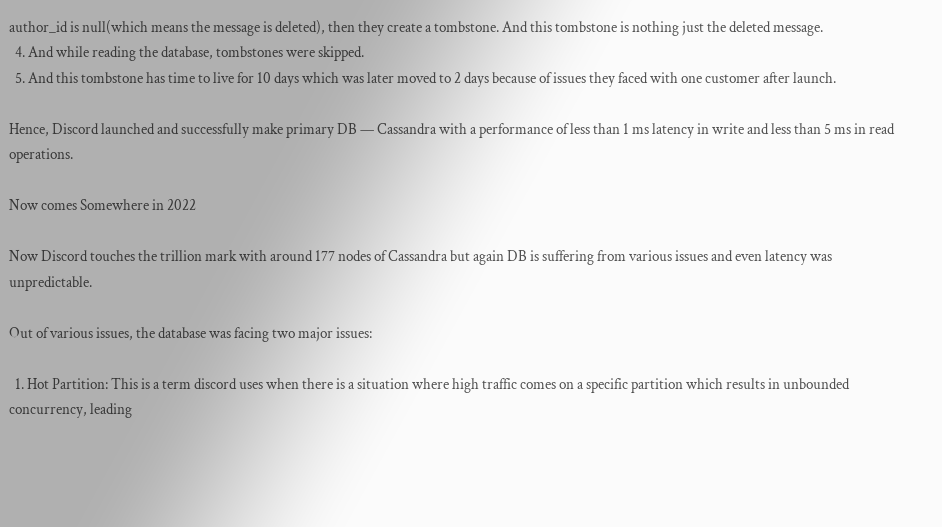author_id is null(which means the message is deleted), then they create a tombstone. And this tombstone is nothing just the deleted message.
  4. And while reading the database, tombstones were skipped.
  5. And this tombstone has time to live for 10 days which was later moved to 2 days because of issues they faced with one customer after launch.

Hence, Discord launched and successfully make primary DB — Cassandra with a performance of less than 1 ms latency in write and less than 5 ms in read operations.

Now comes Somewhere in 2022

Now Discord touches the trillion mark with around 177 nodes of Cassandra but again DB is suffering from various issues and even latency was unpredictable.

Out of various issues, the database was facing two major issues:

  1. Hot Partition: This is a term discord uses when there is a situation where high traffic comes on a specific partition which results in unbounded concurrency, leading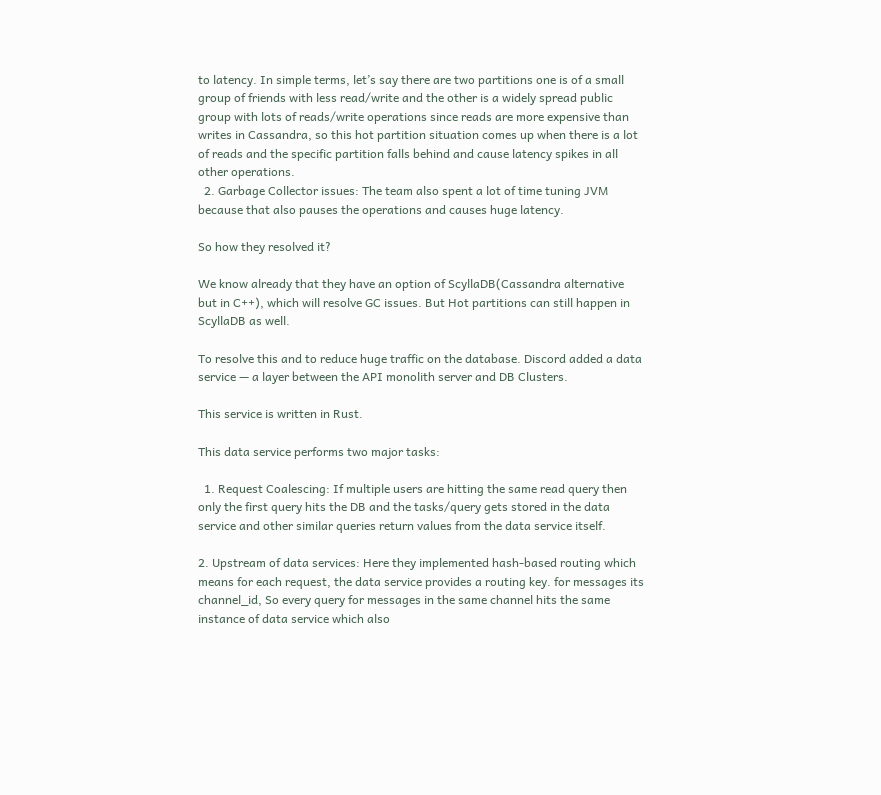to latency. In simple terms, let’s say there are two partitions one is of a small group of friends with less read/write and the other is a widely spread public group with lots of reads/write operations since reads are more expensive than writes in Cassandra, so this hot partition situation comes up when there is a lot of reads and the specific partition falls behind and cause latency spikes in all other operations.
  2. Garbage Collector issues: The team also spent a lot of time tuning JVM because that also pauses the operations and causes huge latency.

So how they resolved it?

We know already that they have an option of ScyllaDB(Cassandra alternative but in C++), which will resolve GC issues. But Hot partitions can still happen in ScyllaDB as well.

To resolve this and to reduce huge traffic on the database. Discord added a data service — a layer between the API monolith server and DB Clusters.

This service is written in Rust.

This data service performs two major tasks:

  1. Request Coalescing: If multiple users are hitting the same read query then only the first query hits the DB and the tasks/query gets stored in the data service and other similar queries return values from the data service itself.

2. Upstream of data services: Here they implemented hash-based routing which means for each request, the data service provides a routing key. for messages its channel_id, So every query for messages in the same channel hits the same instance of data service which also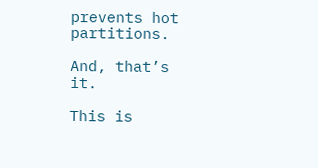prevents hot partitions.

And, that’s it.

This is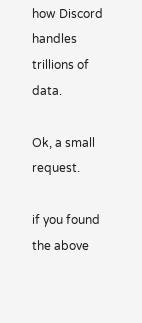how Discord handles trillions of data.

Ok, a small request.

if you found the above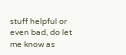stuff helpful or even bad, do let me know as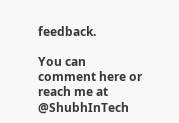feedback.

You can comment here or reach me at @ShubhInTech